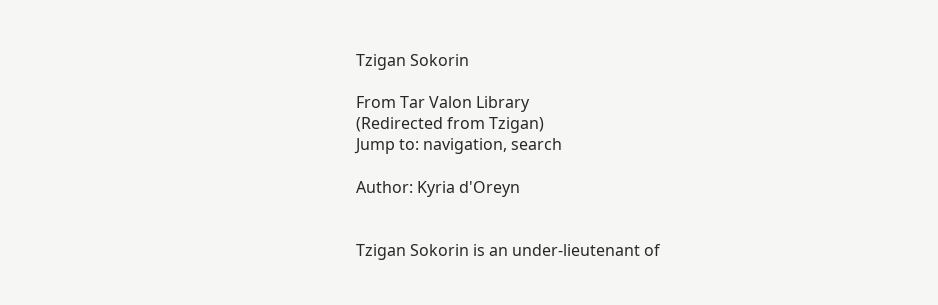Tzigan Sokorin

From Tar Valon Library
(Redirected from Tzigan)
Jump to: navigation, search

Author: Kyria d'Oreyn


Tzigan Sokorin is an under-lieutenant of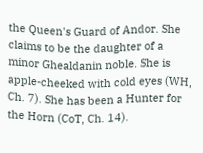the Queen's Guard of Andor. She claims to be the daughter of a minor Ghealdanin noble. She is apple-cheeked with cold eyes (WH, Ch. 7). She has been a Hunter for the Horn (CoT, Ch. 14).